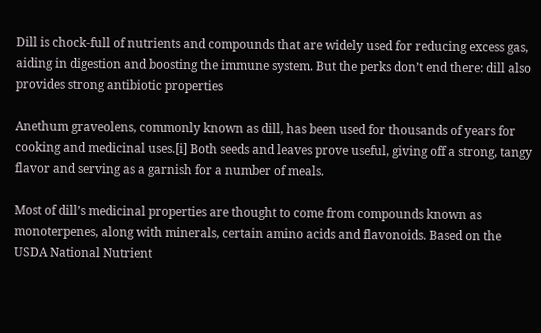Dill is chock-full of nutrients and compounds that are widely used for reducing excess gas, aiding in digestion and boosting the immune system. But the perks don’t end there: dill also provides strong antibiotic properties

Anethum graveolens, commonly known as dill, has been used for thousands of years for cooking and medicinal uses.[i] Both seeds and leaves prove useful, giving off a strong, tangy flavor and serving as a garnish for a number of meals.

Most of dill’s medicinal properties are thought to come from compounds known as monoterpenes, along with minerals, certain amino acids and flavonoids. Based on the USDA National Nutrient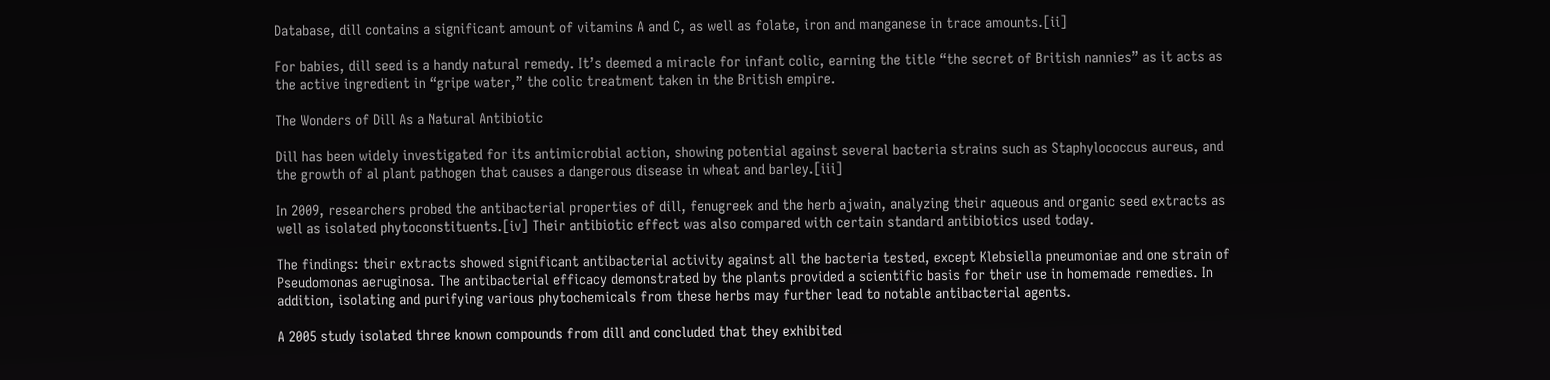Database, dill contains a significant amount of vitamins A and C, as well as folate, iron and manganese in trace amounts.[ii]

For babies, dill seed is a handy natural remedy. It’s deemed a miracle for infant colic, earning the title “the secret of British nannies” as it acts as the active ingredient in “gripe water,” the colic treatment taken in the British empire.

The Wonders of Dill As a Natural Antibiotic

Dill has been widely investigated for its antimicrobial action, showing potential against several bacteria strains such as Staphylococcus aureus, and the growth of al plant pathogen that causes a dangerous disease in wheat and barley.[iii]

In 2009, researchers probed the antibacterial properties of dill, fenugreek and the herb ajwain, analyzing their aqueous and organic seed extracts as well as isolated phytoconstituents.[iv] Their antibiotic effect was also compared with certain standard antibiotics used today.

The findings: their extracts showed significant antibacterial activity against all the bacteria tested, except Klebsiella pneumoniae and one strain of Pseudomonas aeruginosa. The antibacterial efficacy demonstrated by the plants provided a scientific basis for their use in homemade remedies. In addition, isolating and purifying various phytochemicals from these herbs may further lead to notable antibacterial agents.

A 2005 study isolated three known compounds from dill and concluded that they exhibited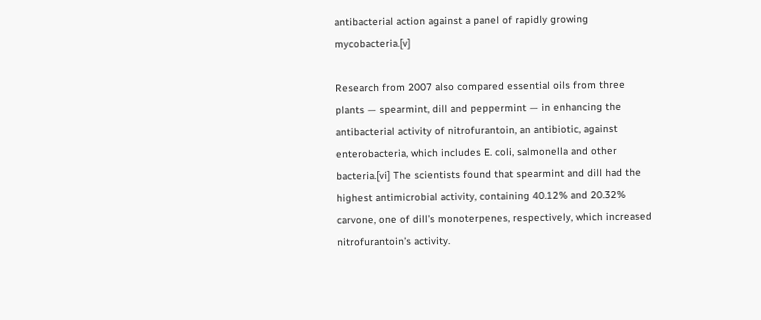antibacterial action against a panel of rapidly growing mycobacteria.[v]

Research from 2007 also compared essential oils from three plants — spearmint, dill and peppermint — in enhancing the antibacterial activity of nitrofurantoin, an antibiotic, against enterobacteria, which includes E. coli, salmonella and other bacteria.[vi] The scientists found that spearmint and dill had the highest antimicrobial activity, containing 40.12% and 20.32% carvone, one of dill’s monoterpenes, respectively, which increased nitrofurantoin’s activity.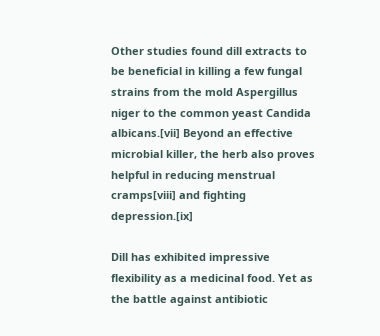Other studies found dill extracts to be beneficial in killing a few fungal strains from the mold Aspergillus niger to the common yeast Candida albicans.[vii] Beyond an effective microbial killer, the herb also proves helpful in reducing menstrual cramps[viii] and fighting depression.[ix]

Dill has exhibited impressive flexibility as a medicinal food. Yet as the battle against antibiotic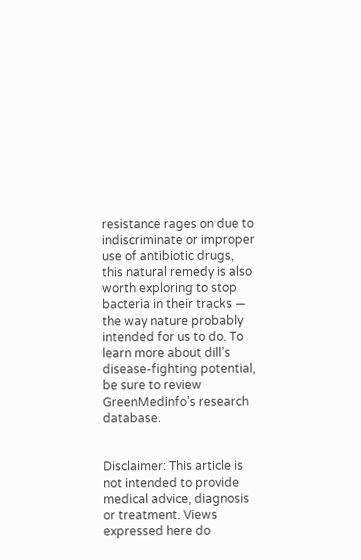resistance rages on due to indiscriminate or improper use of antibiotic drugs, this natural remedy is also worth exploring to stop bacteria in their tracks — the way nature probably intended for us to do. To learn more about dill’s disease-fighting potential, be sure to review GreenMedinfo’s research database.


Disclaimer: This article is not intended to provide medical advice, diagnosis or treatment. Views expressed here do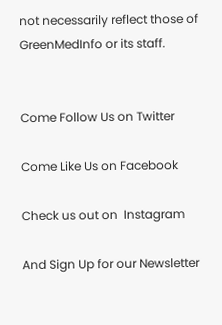not necessarily reflect those of GreenMedInfo or its staff.


Come Follow Us on Twitter

Come Like Us on Facebook

Check us out on  Instagram

And Sign Up for our Newsletter